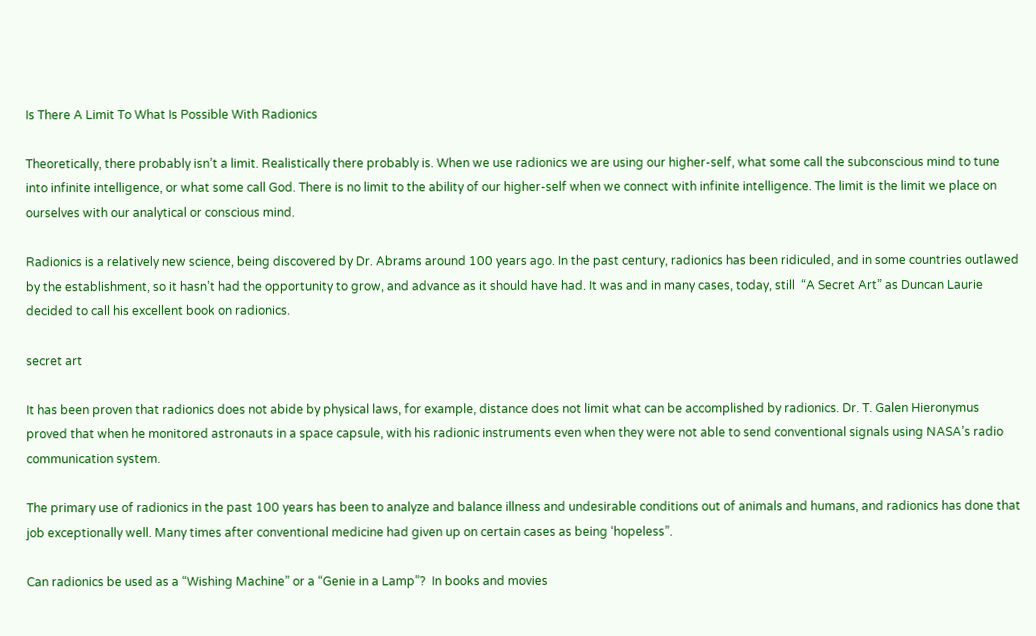Is There A Limit To What Is Possible With Radionics

Theoretically, there probably isn’t a limit. Realistically there probably is. When we use radionics we are using our higher-self, what some call the subconscious mind to tune into infinite intelligence, or what some call God. There is no limit to the ability of our higher-self when we connect with infinite intelligence. The limit is the limit we place on ourselves with our analytical or conscious mind.

Radionics is a relatively new science, being discovered by Dr. Abrams around 100 years ago. In the past century, radionics has been ridiculed, and in some countries outlawed by the establishment, so it hasn’t had the opportunity to grow, and advance as it should have had. It was and in many cases, today, still  “A Secret Art” as Duncan Laurie decided to call his excellent book on radionics.

secret art

It has been proven that radionics does not abide by physical laws, for example, distance does not limit what can be accomplished by radionics. Dr. T. Galen Hieronymus proved that when he monitored astronauts in a space capsule, with his radionic instruments even when they were not able to send conventional signals using NASA’s radio communication system.

The primary use of radionics in the past 100 years has been to analyze and balance illness and undesirable conditions out of animals and humans, and radionics has done that job exceptionally well. Many times after conventional medicine had given up on certain cases as being ‘hopeless”.

Can radionics be used as a “Wishing Machine” or a “Genie in a Lamp”?  In books and movies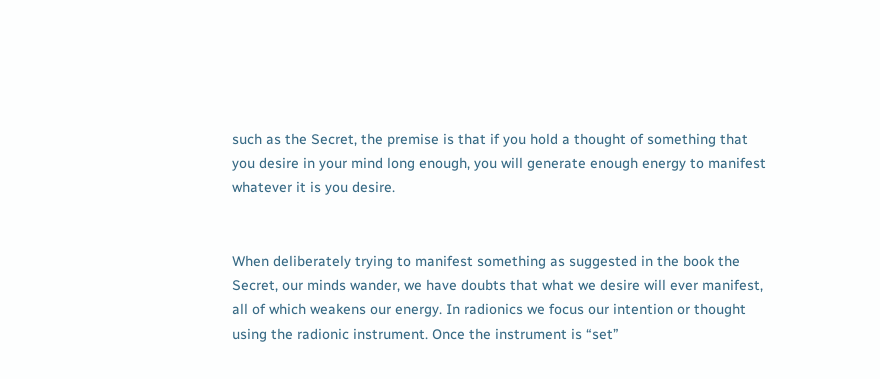such as the Secret, the premise is that if you hold a thought of something that you desire in your mind long enough, you will generate enough energy to manifest whatever it is you desire.


When deliberately trying to manifest something as suggested in the book the Secret, our minds wander, we have doubts that what we desire will ever manifest, all of which weakens our energy. In radionics we focus our intention or thought using the radionic instrument. Once the instrument is “set”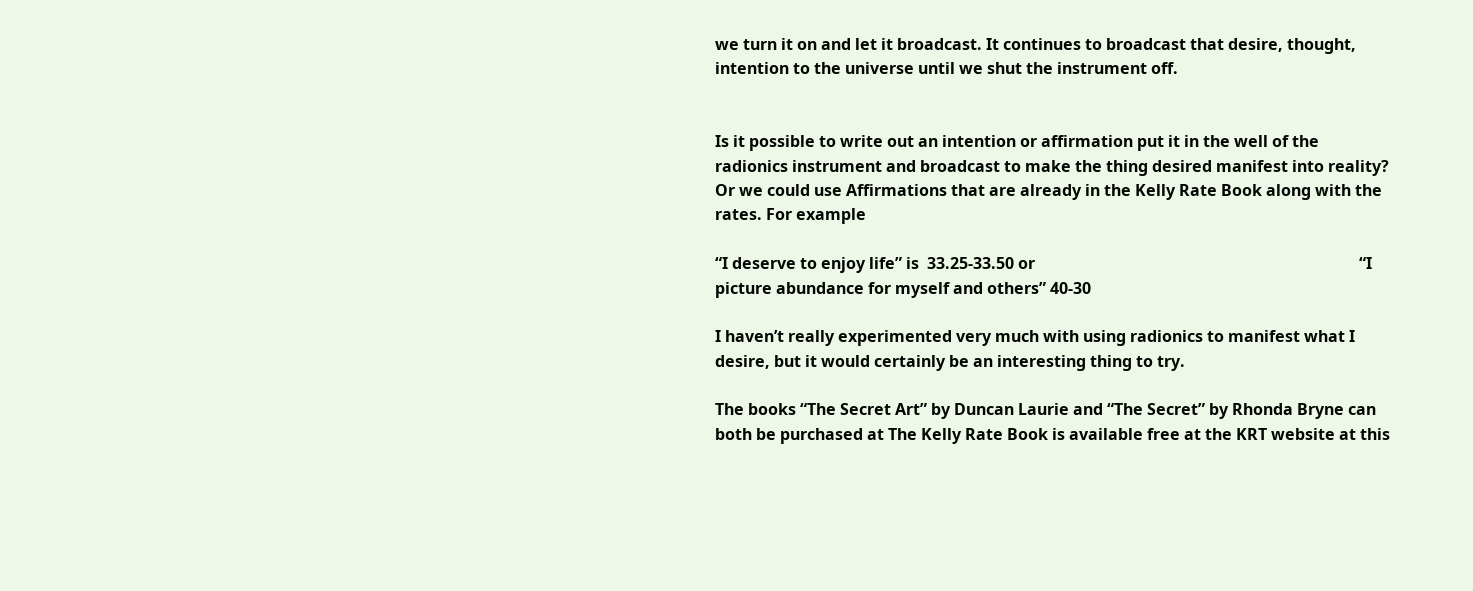we turn it on and let it broadcast. It continues to broadcast that desire, thought, intention to the universe until we shut the instrument off.


Is it possible to write out an intention or affirmation put it in the well of the radionics instrument and broadcast to make the thing desired manifest into reality? Or we could use Affirmations that are already in the Kelly Rate Book along with the rates. For example

“I deserve to enjoy life” is  33.25-33.50 or                                                                                 “I picture abundance for myself and others” 40-30

I haven’t really experimented very much with using radionics to manifest what I    desire, but it would certainly be an interesting thing to try.

The books “The Secret Art” by Duncan Laurie and “The Secret” by Rhonda Bryne can both be purchased at The Kelly Rate Book is available free at the KRT website at this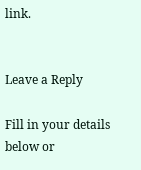link.


Leave a Reply

Fill in your details below or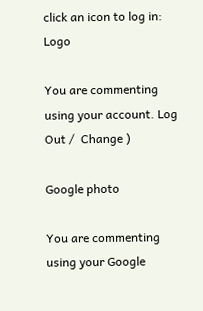click an icon to log in: Logo

You are commenting using your account. Log Out /  Change )

Google photo

You are commenting using your Google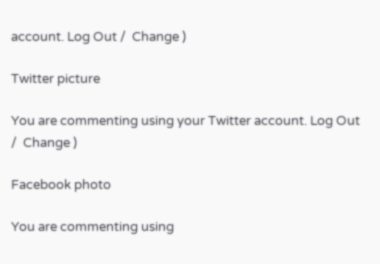account. Log Out /  Change )

Twitter picture

You are commenting using your Twitter account. Log Out /  Change )

Facebook photo

You are commenting using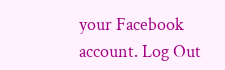your Facebook account. Log Out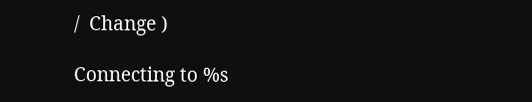/  Change )

Connecting to %s